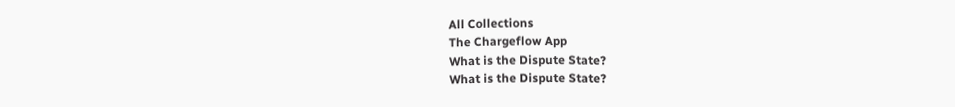All Collections
The Chargeflow App
What is the Dispute State?
What is the Dispute State?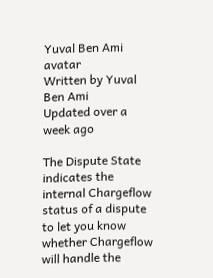Yuval Ben Ami avatar
Written by Yuval Ben Ami
Updated over a week ago

The Dispute State indicates the internal Chargeflow status of a dispute to let you know whether Chargeflow will handle the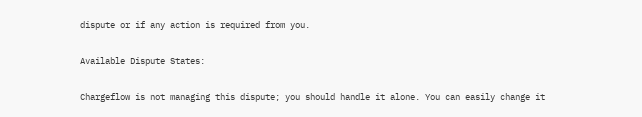dispute or if any action is required from you.

Available Dispute States:

Chargeflow is not managing this dispute; you should handle it alone. You can easily change it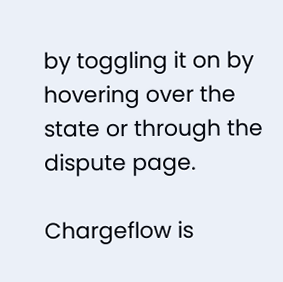by toggling it on by hovering over the state or through the dispute page.

Chargeflow is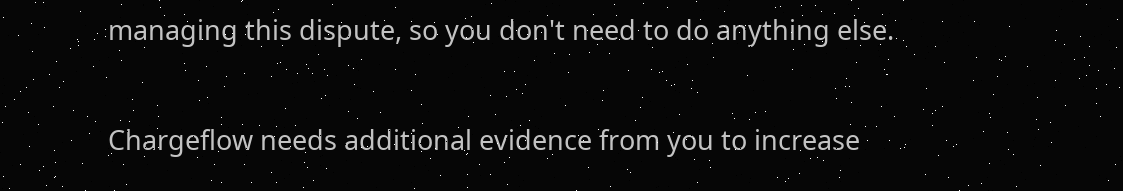managing this dispute, so you don't need to do anything else.

Chargeflow needs additional evidence from you to increase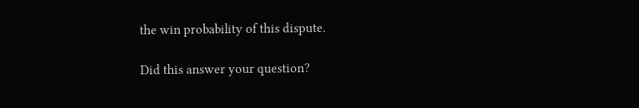the win probability of this dispute.

Did this answer your question?